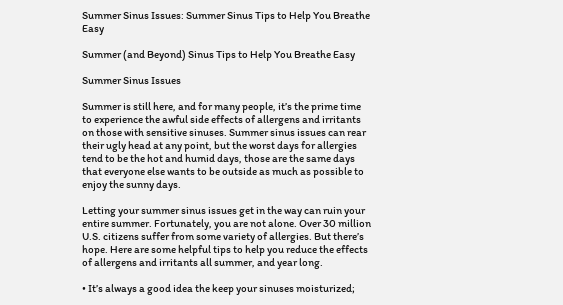Summer Sinus Issues: Summer Sinus Tips to Help You Breathe Easy

Summer (and Beyond) Sinus Tips to Help You Breathe Easy

Summer Sinus Issues

Summer is still here, and for many people, it’s the prime time to experience the awful side effects of allergens and irritants on those with sensitive sinuses. Summer sinus issues can rear their ugly head at any point, but the worst days for allergies tend to be the hot and humid days, those are the same days that everyone else wants to be outside as much as possible to enjoy the sunny days.

Letting your summer sinus issues get in the way can ruin your entire summer. Fortunately, you are not alone. Over 30 million U.S. citizens suffer from some variety of allergies. But there’s hope. Here are some helpful tips to help you reduce the effects of allergens and irritants all summer, and year long.

• It’s always a good idea the keep your sinuses moisturized;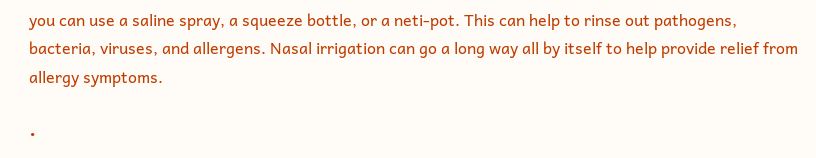you can use a saline spray, a squeeze bottle, or a neti-pot. This can help to rinse out pathogens, bacteria, viruses, and allergens. Nasal irrigation can go a long way all by itself to help provide relief from allergy symptoms.

•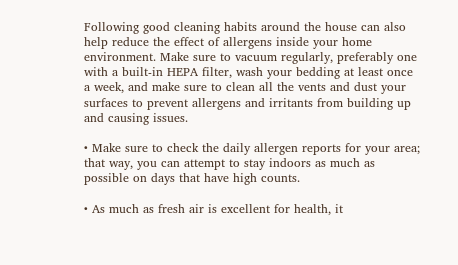Following good cleaning habits around the house can also help reduce the effect of allergens inside your home environment. Make sure to vacuum regularly, preferably one with a built-in HEPA filter, wash your bedding at least once a week, and make sure to clean all the vents and dust your surfaces to prevent allergens and irritants from building up and causing issues.

• Make sure to check the daily allergen reports for your area; that way, you can attempt to stay indoors as much as possible on days that have high counts.

• As much as fresh air is excellent for health, it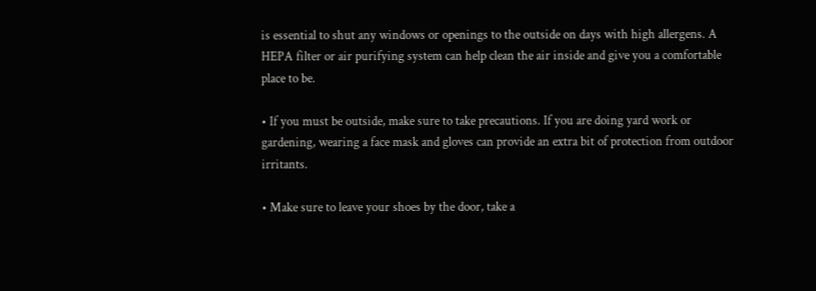is essential to shut any windows or openings to the outside on days with high allergens. A HEPA filter or air purifying system can help clean the air inside and give you a comfortable place to be.

• If you must be outside, make sure to take precautions. If you are doing yard work or gardening, wearing a face mask and gloves can provide an extra bit of protection from outdoor irritants.

• Make sure to leave your shoes by the door, take a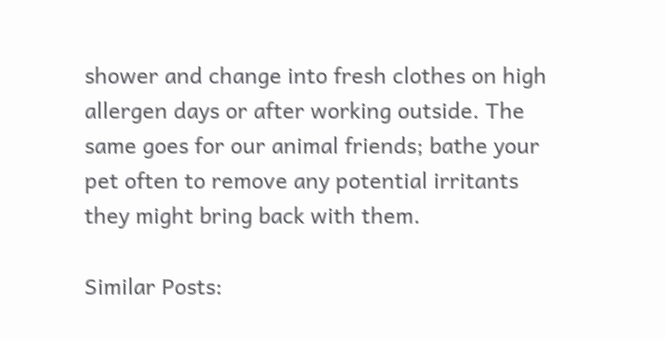shower and change into fresh clothes on high allergen days or after working outside. The same goes for our animal friends; bathe your pet often to remove any potential irritants they might bring back with them.

Similar Posts: